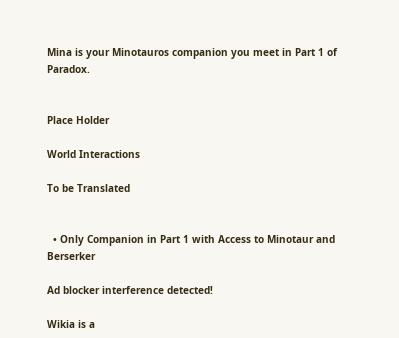Mina is your Minotauros companion you meet in Part 1 of Paradox.


Place Holder

World Interactions

To be Translated


  • Only Companion in Part 1 with Access to Minotaur and Berserker

Ad blocker interference detected!

Wikia is a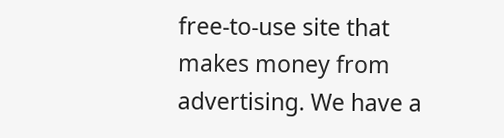free-to-use site that makes money from advertising. We have a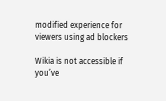modified experience for viewers using ad blockers

Wikia is not accessible if you’ve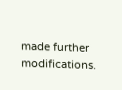made further modifications.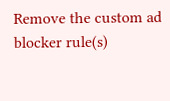Remove the custom ad blocker rule(s)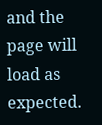and the page will load as expected.